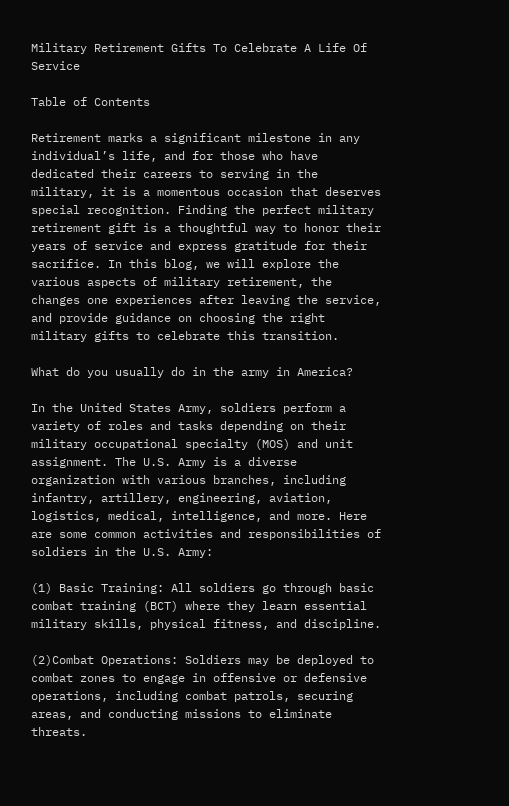Military Retirement Gifts To Celebrate A Life Of Service

Table of Contents

Retirement marks a significant milestone in any individual’s life, and for those who have dedicated their careers to serving in the military, it is a momentous occasion that deserves special recognition. Finding the perfect military retirement gift is a thoughtful way to honor their years of service and express gratitude for their sacrifice. In this blog, we will explore the various aspects of military retirement, the changes one experiences after leaving the service, and provide guidance on choosing the right military gifts to celebrate this transition.

What do you usually do in the army in America?

In the United States Army, soldiers perform a variety of roles and tasks depending on their military occupational specialty (MOS) and unit assignment. The U.S. Army is a diverse organization with various branches, including infantry, artillery, engineering, aviation, logistics, medical, intelligence, and more. Here are some common activities and responsibilities of soldiers in the U.S. Army:

(1) Basic Training: All soldiers go through basic combat training (BCT) where they learn essential military skills, physical fitness, and discipline.

(2)Combat Operations: Soldiers may be deployed to combat zones to engage in offensive or defensive operations, including combat patrols, securing areas, and conducting missions to eliminate threats.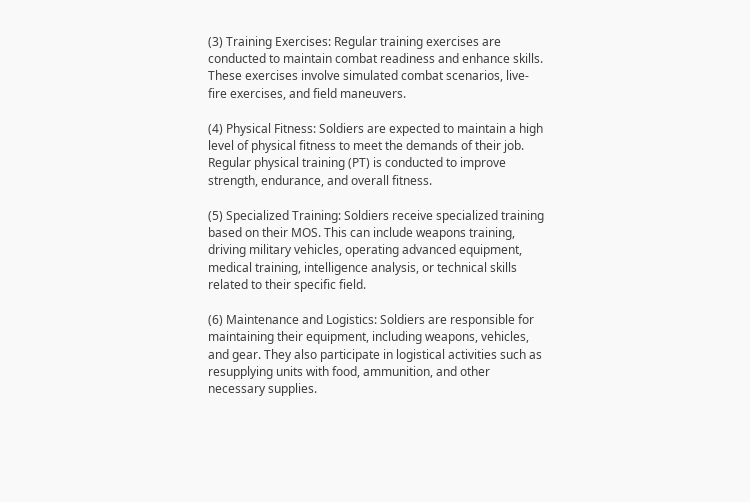(3) Training Exercises: Regular training exercises are conducted to maintain combat readiness and enhance skills. These exercises involve simulated combat scenarios, live-fire exercises, and field maneuvers.

(4) Physical Fitness: Soldiers are expected to maintain a high level of physical fitness to meet the demands of their job. Regular physical training (PT) is conducted to improve strength, endurance, and overall fitness.

(5) Specialized Training: Soldiers receive specialized training based on their MOS. This can include weapons training, driving military vehicles, operating advanced equipment, medical training, intelligence analysis, or technical skills related to their specific field.

(6) Maintenance and Logistics: Soldiers are responsible for maintaining their equipment, including weapons, vehicles, and gear. They also participate in logistical activities such as resupplying units with food, ammunition, and other necessary supplies.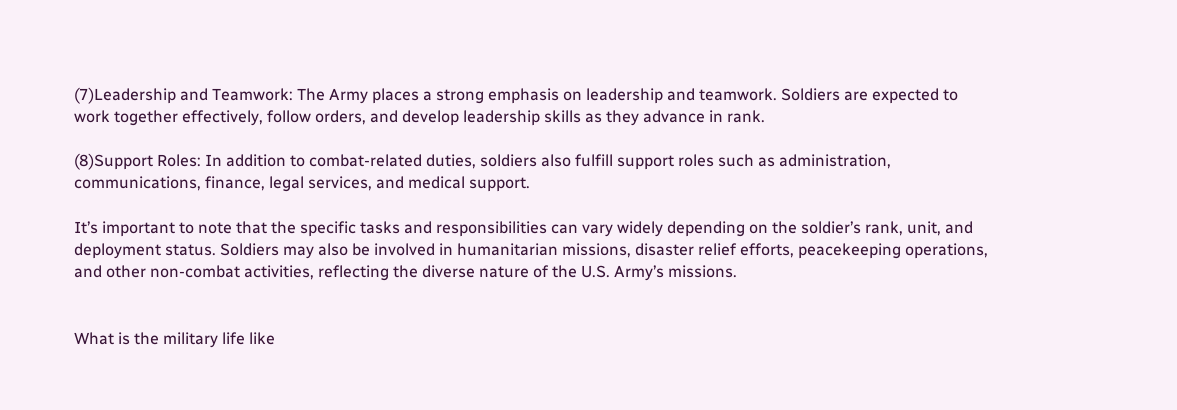(7)Leadership and Teamwork: The Army places a strong emphasis on leadership and teamwork. Soldiers are expected to work together effectively, follow orders, and develop leadership skills as they advance in rank.

(8)Support Roles: In addition to combat-related duties, soldiers also fulfill support roles such as administration, communications, finance, legal services, and medical support.

It’s important to note that the specific tasks and responsibilities can vary widely depending on the soldier’s rank, unit, and deployment status. Soldiers may also be involved in humanitarian missions, disaster relief efforts, peacekeeping operations, and other non-combat activities, reflecting the diverse nature of the U.S. Army’s missions.


What is the military life like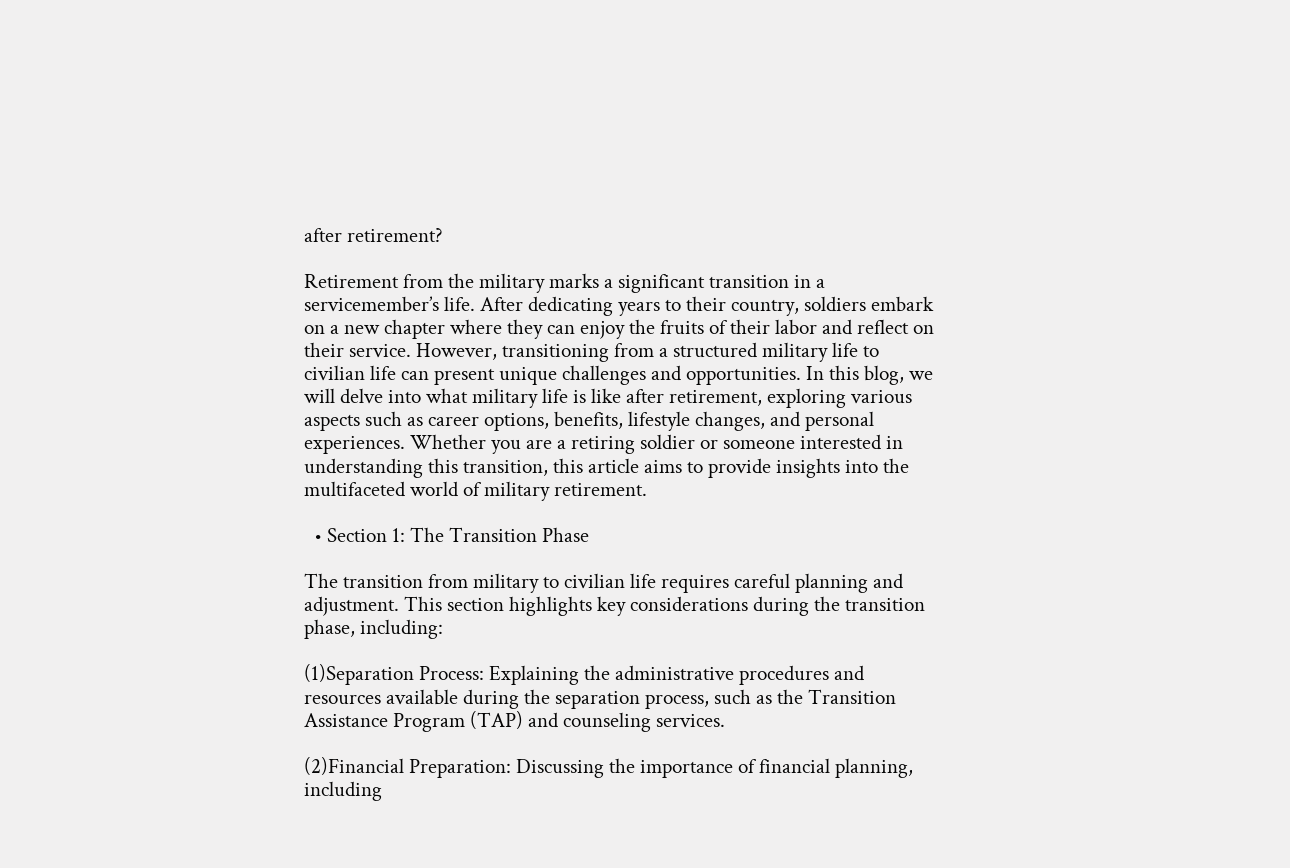after retirement?

Retirement from the military marks a significant transition in a servicemember’s life. After dedicating years to their country, soldiers embark on a new chapter where they can enjoy the fruits of their labor and reflect on their service. However, transitioning from a structured military life to civilian life can present unique challenges and opportunities. In this blog, we will delve into what military life is like after retirement, exploring various aspects such as career options, benefits, lifestyle changes, and personal experiences. Whether you are a retiring soldier or someone interested in understanding this transition, this article aims to provide insights into the multifaceted world of military retirement.

  • Section 1: The Transition Phase

The transition from military to civilian life requires careful planning and adjustment. This section highlights key considerations during the transition phase, including:

(1)Separation Process: Explaining the administrative procedures and resources available during the separation process, such as the Transition Assistance Program (TAP) and counseling services.

(2)Financial Preparation: Discussing the importance of financial planning, including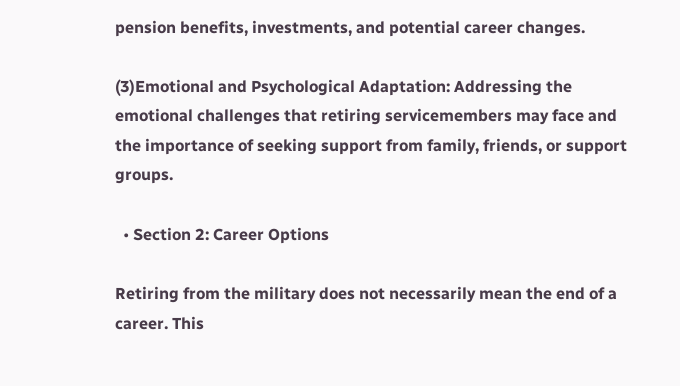pension benefits, investments, and potential career changes.

(3)Emotional and Psychological Adaptation: Addressing the emotional challenges that retiring servicemembers may face and the importance of seeking support from family, friends, or support groups.

  • Section 2: Career Options

Retiring from the military does not necessarily mean the end of a career. This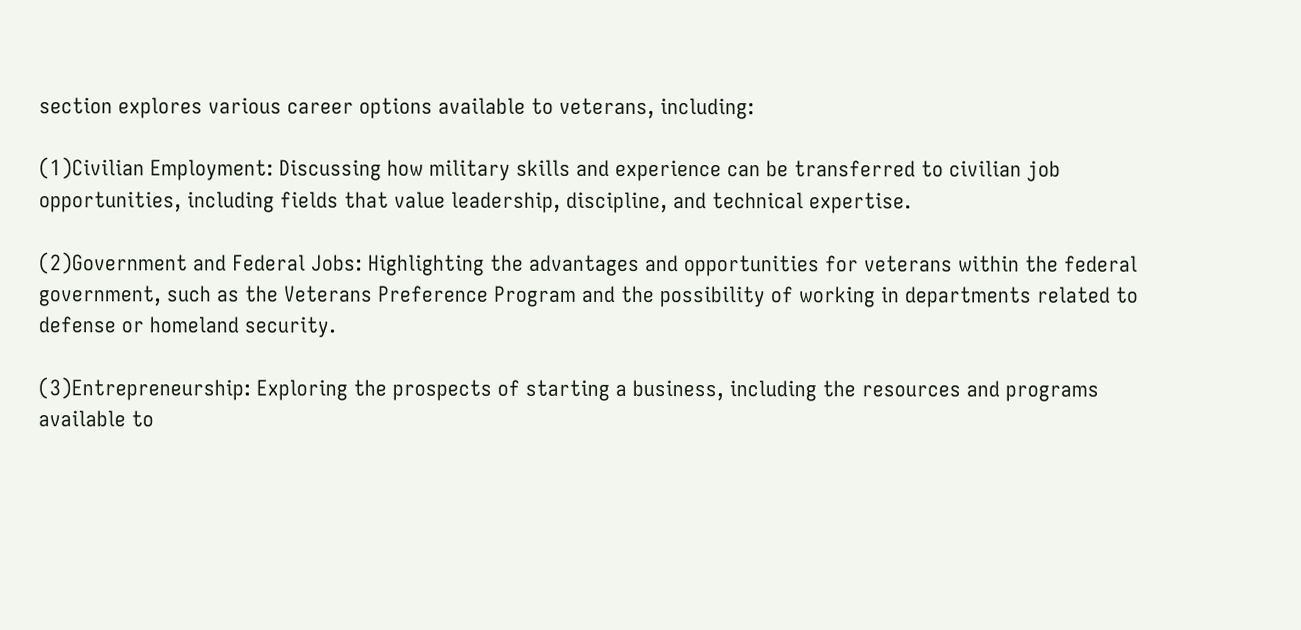section explores various career options available to veterans, including:

(1)Civilian Employment: Discussing how military skills and experience can be transferred to civilian job opportunities, including fields that value leadership, discipline, and technical expertise.

(2)Government and Federal Jobs: Highlighting the advantages and opportunities for veterans within the federal government, such as the Veterans Preference Program and the possibility of working in departments related to defense or homeland security.

(3)Entrepreneurship: Exploring the prospects of starting a business, including the resources and programs available to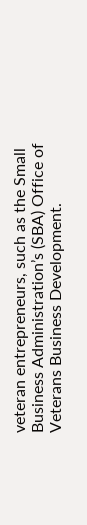veteran entrepreneurs, such as the Small Business Administration’s (SBA) Office of Veterans Business Development.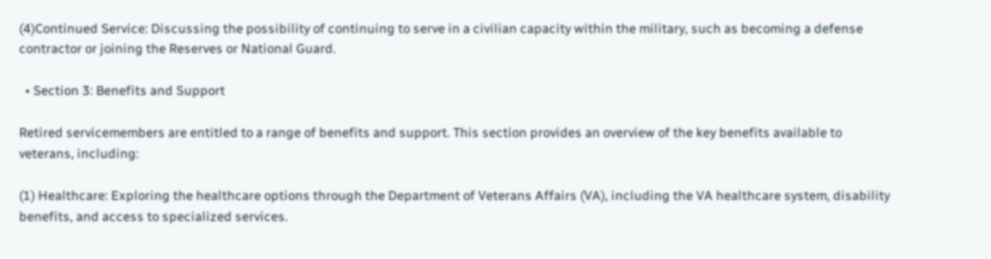(4)Continued Service: Discussing the possibility of continuing to serve in a civilian capacity within the military, such as becoming a defense contractor or joining the Reserves or National Guard.

  • Section 3: Benefits and Support

Retired servicemembers are entitled to a range of benefits and support. This section provides an overview of the key benefits available to veterans, including:

(1) Healthcare: Exploring the healthcare options through the Department of Veterans Affairs (VA), including the VA healthcare system, disability benefits, and access to specialized services.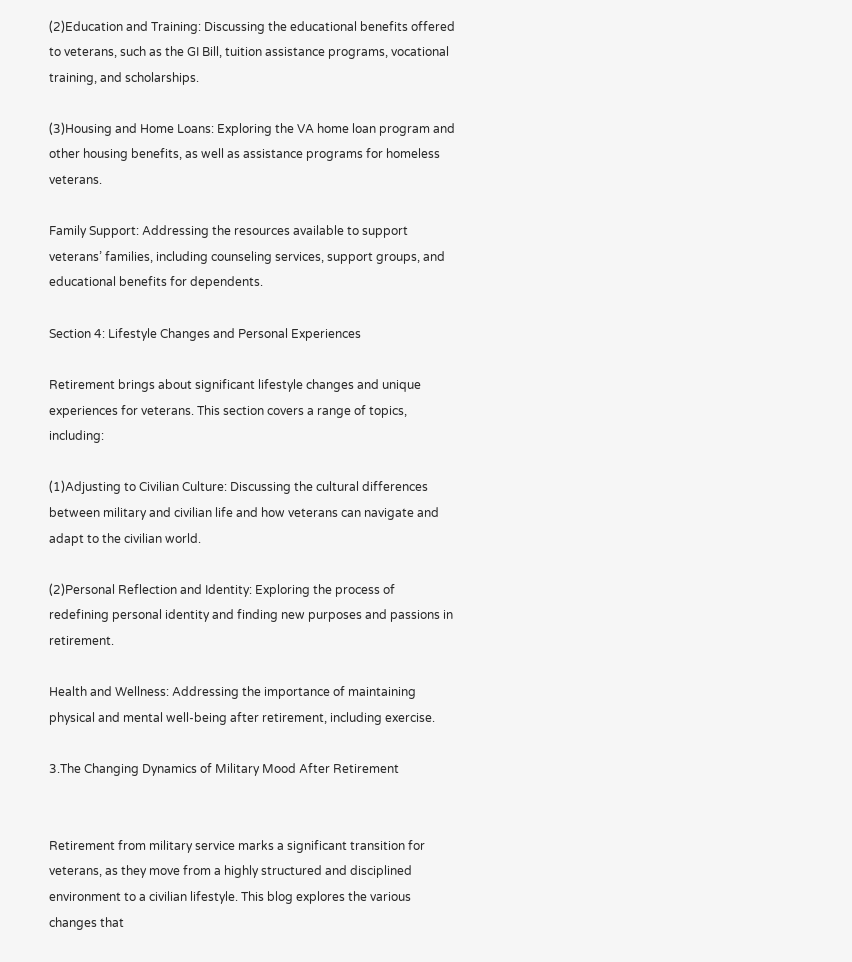(2)Education and Training: Discussing the educational benefits offered to veterans, such as the GI Bill, tuition assistance programs, vocational training, and scholarships.

(3)Housing and Home Loans: Exploring the VA home loan program and other housing benefits, as well as assistance programs for homeless veterans.

Family Support: Addressing the resources available to support veterans’ families, including counseling services, support groups, and educational benefits for dependents.

Section 4: Lifestyle Changes and Personal Experiences

Retirement brings about significant lifestyle changes and unique experiences for veterans. This section covers a range of topics, including:

(1)Adjusting to Civilian Culture: Discussing the cultural differences between military and civilian life and how veterans can navigate and adapt to the civilian world.

(2)Personal Reflection and Identity: Exploring the process of redefining personal identity and finding new purposes and passions in retirement.

Health and Wellness: Addressing the importance of maintaining physical and mental well-being after retirement, including exercise.

3.The Changing Dynamics of Military Mood After Retirement


Retirement from military service marks a significant transition for veterans, as they move from a highly structured and disciplined environment to a civilian lifestyle. This blog explores the various changes that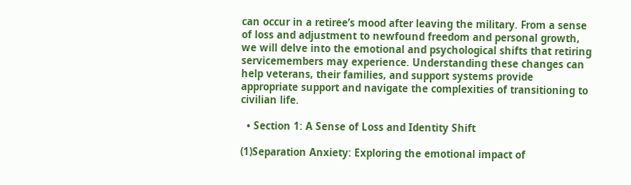can occur in a retiree’s mood after leaving the military. From a sense of loss and adjustment to newfound freedom and personal growth, we will delve into the emotional and psychological shifts that retiring servicemembers may experience. Understanding these changes can help veterans, their families, and support systems provide appropriate support and navigate the complexities of transitioning to civilian life.

  • Section 1: A Sense of Loss and Identity Shift

(1)Separation Anxiety: Exploring the emotional impact of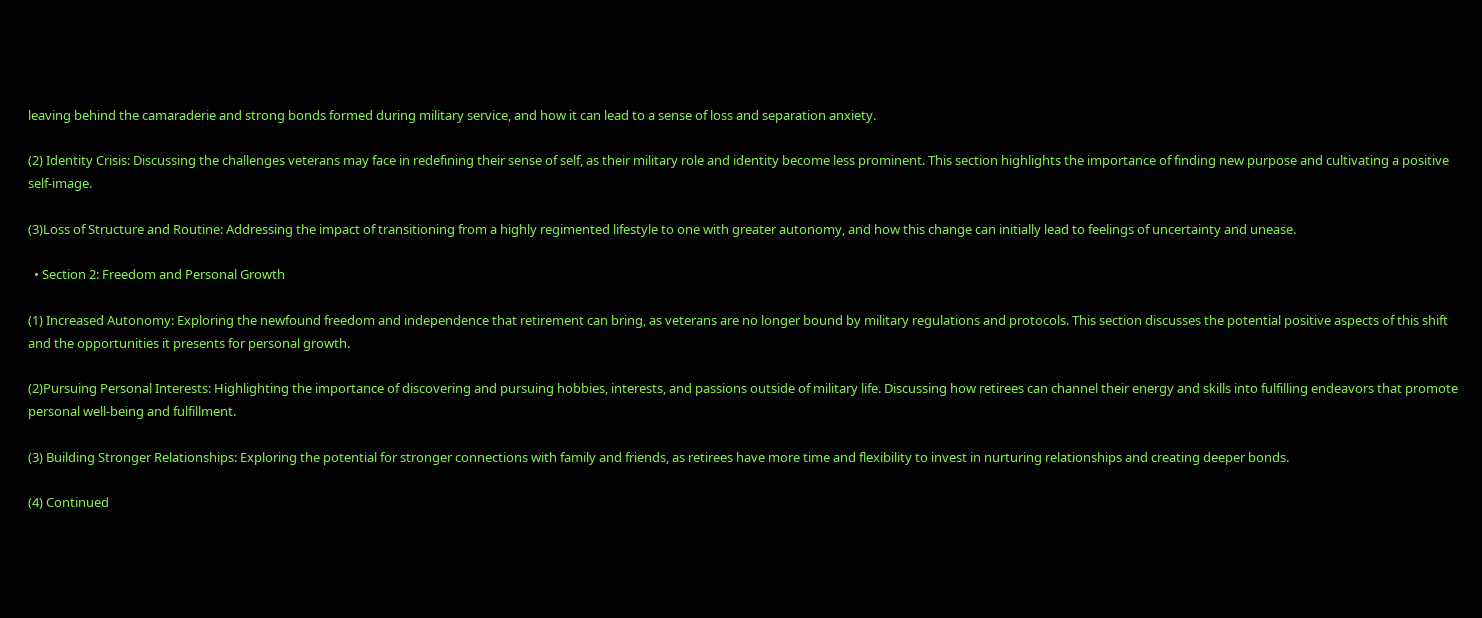leaving behind the camaraderie and strong bonds formed during military service, and how it can lead to a sense of loss and separation anxiety.

(2) Identity Crisis: Discussing the challenges veterans may face in redefining their sense of self, as their military role and identity become less prominent. This section highlights the importance of finding new purpose and cultivating a positive self-image.

(3)Loss of Structure and Routine: Addressing the impact of transitioning from a highly regimented lifestyle to one with greater autonomy, and how this change can initially lead to feelings of uncertainty and unease.

  • Section 2: Freedom and Personal Growth

(1) Increased Autonomy: Exploring the newfound freedom and independence that retirement can bring, as veterans are no longer bound by military regulations and protocols. This section discusses the potential positive aspects of this shift and the opportunities it presents for personal growth.

(2)Pursuing Personal Interests: Highlighting the importance of discovering and pursuing hobbies, interests, and passions outside of military life. Discussing how retirees can channel their energy and skills into fulfilling endeavors that promote personal well-being and fulfillment.

(3) Building Stronger Relationships: Exploring the potential for stronger connections with family and friends, as retirees have more time and flexibility to invest in nurturing relationships and creating deeper bonds.

(4) Continued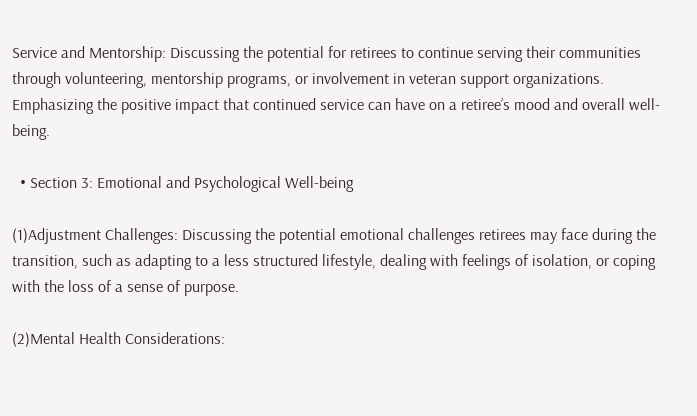Service and Mentorship: Discussing the potential for retirees to continue serving their communities through volunteering, mentorship programs, or involvement in veteran support organizations. Emphasizing the positive impact that continued service can have on a retiree’s mood and overall well-being.

  • Section 3: Emotional and Psychological Well-being

(1)Adjustment Challenges: Discussing the potential emotional challenges retirees may face during the transition, such as adapting to a less structured lifestyle, dealing with feelings of isolation, or coping with the loss of a sense of purpose.

(2)Mental Health Considerations: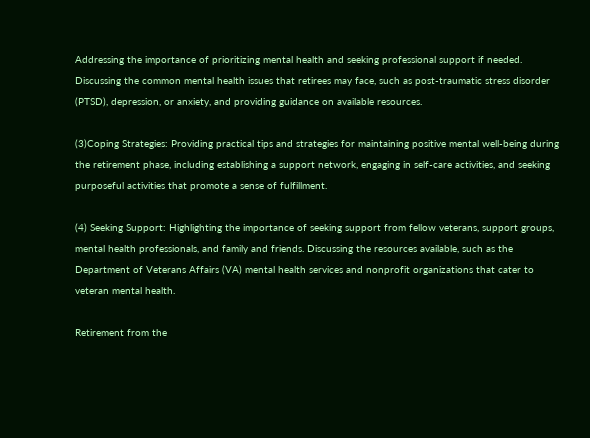Addressing the importance of prioritizing mental health and seeking professional support if needed. Discussing the common mental health issues that retirees may face, such as post-traumatic stress disorder (PTSD), depression, or anxiety, and providing guidance on available resources.

(3)Coping Strategies: Providing practical tips and strategies for maintaining positive mental well-being during the retirement phase, including establishing a support network, engaging in self-care activities, and seeking purposeful activities that promote a sense of fulfillment.

(4) Seeking Support: Highlighting the importance of seeking support from fellow veterans, support groups, mental health professionals, and family and friends. Discussing the resources available, such as the Department of Veterans Affairs (VA) mental health services and nonprofit organizations that cater to veteran mental health.

Retirement from the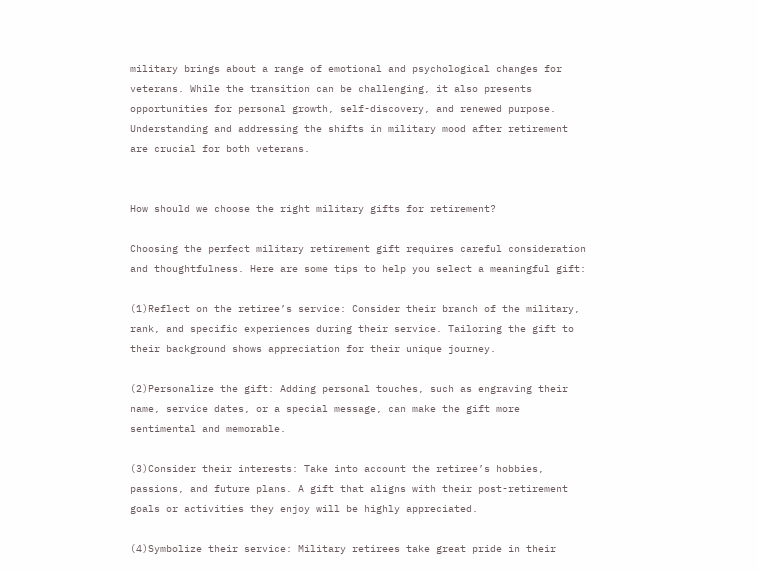military brings about a range of emotional and psychological changes for veterans. While the transition can be challenging, it also presents opportunities for personal growth, self-discovery, and renewed purpose. Understanding and addressing the shifts in military mood after retirement are crucial for both veterans.


How should we choose the right military gifts for retirement?

Choosing the perfect military retirement gift requires careful consideration and thoughtfulness. Here are some tips to help you select a meaningful gift:

(1)Reflect on the retiree’s service: Consider their branch of the military, rank, and specific experiences during their service. Tailoring the gift to their background shows appreciation for their unique journey.

(2)Personalize the gift: Adding personal touches, such as engraving their name, service dates, or a special message, can make the gift more sentimental and memorable.

(3)Consider their interests: Take into account the retiree’s hobbies, passions, and future plans. A gift that aligns with their post-retirement goals or activities they enjoy will be highly appreciated.

(4)Symbolize their service: Military retirees take great pride in their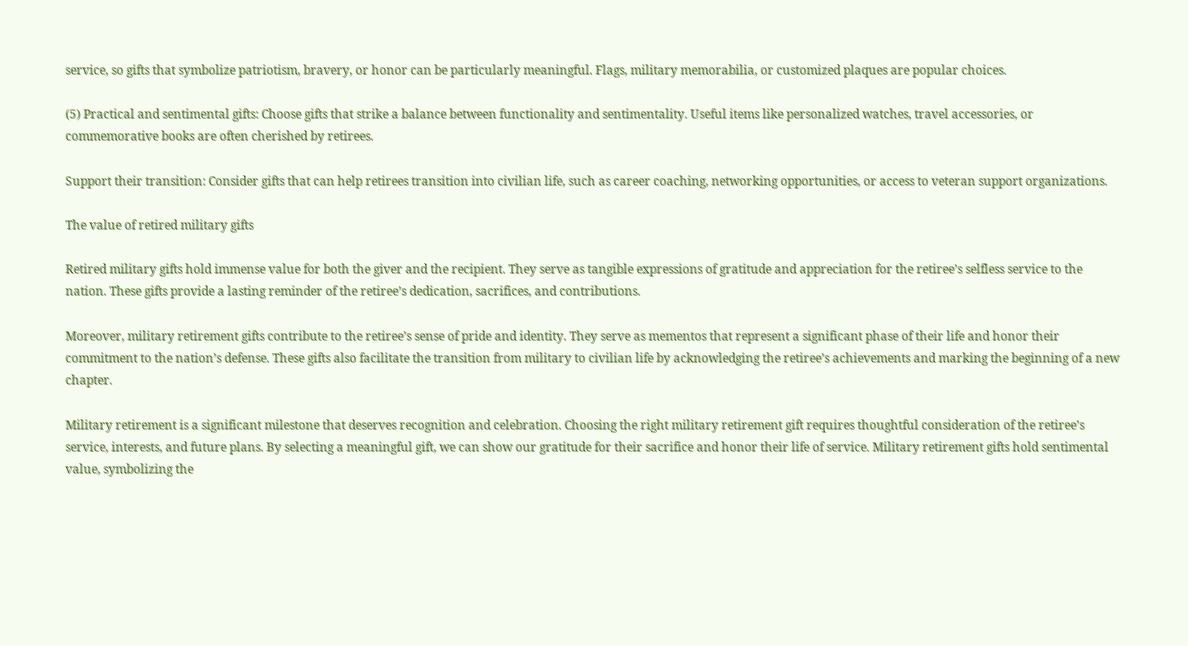service, so gifts that symbolize patriotism, bravery, or honor can be particularly meaningful. Flags, military memorabilia, or customized plaques are popular choices.

(5) Practical and sentimental gifts: Choose gifts that strike a balance between functionality and sentimentality. Useful items like personalized watches, travel accessories, or commemorative books are often cherished by retirees.

Support their transition: Consider gifts that can help retirees transition into civilian life, such as career coaching, networking opportunities, or access to veteran support organizations.

The value of retired military gifts

Retired military gifts hold immense value for both the giver and the recipient. They serve as tangible expressions of gratitude and appreciation for the retiree’s selfless service to the nation. These gifts provide a lasting reminder of the retiree’s dedication, sacrifices, and contributions.

Moreover, military retirement gifts contribute to the retiree’s sense of pride and identity. They serve as mementos that represent a significant phase of their life and honor their commitment to the nation’s defense. These gifts also facilitate the transition from military to civilian life by acknowledging the retiree’s achievements and marking the beginning of a new chapter.

Military retirement is a significant milestone that deserves recognition and celebration. Choosing the right military retirement gift requires thoughtful consideration of the retiree’s service, interests, and future plans. By selecting a meaningful gift, we can show our gratitude for their sacrifice and honor their life of service. Military retirement gifts hold sentimental value, symbolizing the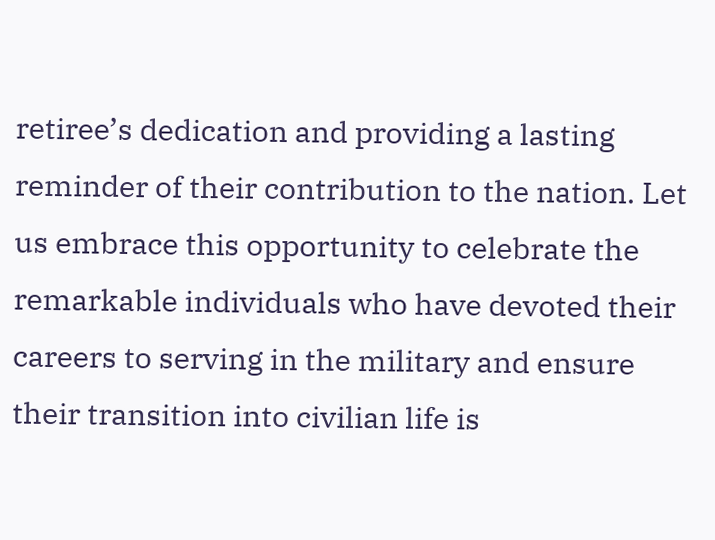retiree’s dedication and providing a lasting reminder of their contribution to the nation. Let us embrace this opportunity to celebrate the remarkable individuals who have devoted their careers to serving in the military and ensure their transition into civilian life is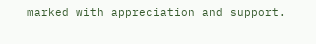marked with appreciation and support.